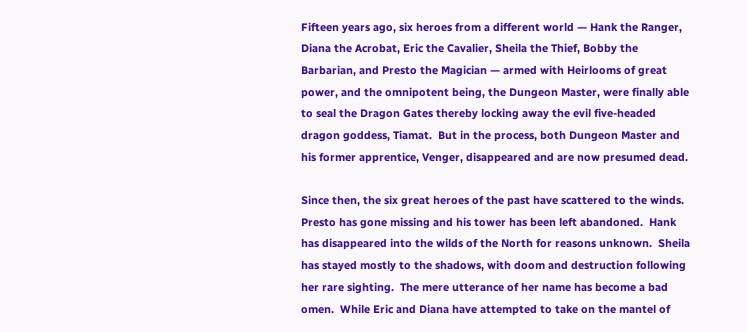Fifteen years ago, six heroes from a different world — Hank the Ranger, Diana the Acrobat, Eric the Cavalier, Sheila the Thief, Bobby the Barbarian, and Presto the Magician — armed with Heirlooms of great power, and the omnipotent being, the Dungeon Master, were finally able to seal the Dragon Gates thereby locking away the evil five-headed dragon goddess, Tiamat.  But in the process, both Dungeon Master and his former apprentice, Venger, disappeared and are now presumed dead.

Since then, the six great heroes of the past have scattered to the winds.  Presto has gone missing and his tower has been left abandoned.  Hank has disappeared into the wilds of the North for reasons unknown.  Sheila has stayed mostly to the shadows, with doom and destruction following her rare sighting.  The mere utterance of her name has become a bad omen.  While Eric and Diana have attempted to take on the mantel of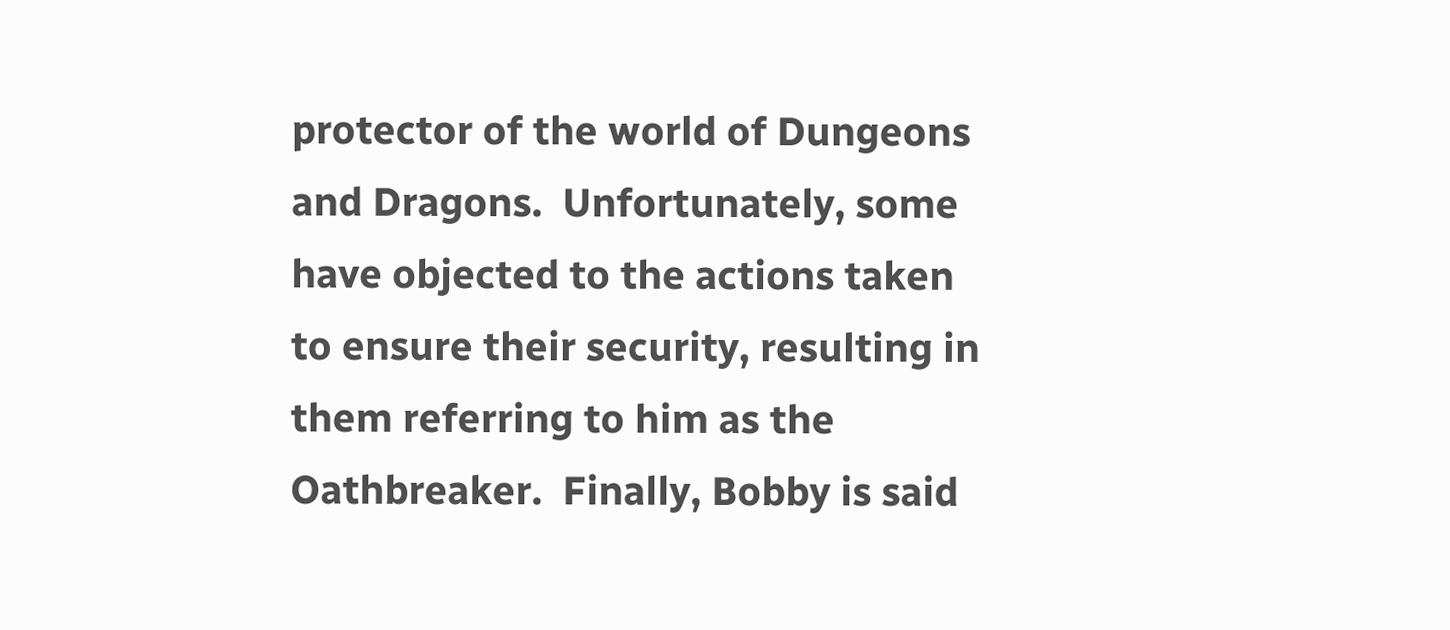protector of the world of Dungeons and Dragons.  Unfortunately, some have objected to the actions taken to ensure their security, resulting in them referring to him as the Oathbreaker.  Finally, Bobby is said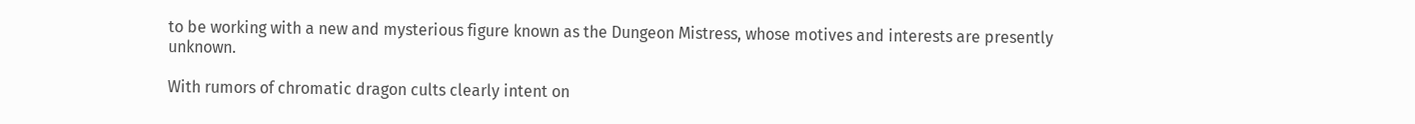to be working with a new and mysterious figure known as the Dungeon Mistress, whose motives and interests are presently unknown.

With rumors of chromatic dragon cults clearly intent on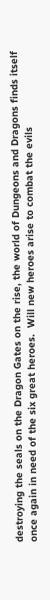destroying the seals on the Dragon Gates on the rise, the world of Dungeons and Dragons finds itself once again in need of the six great heroes.  Will new heroes arise to combat the evils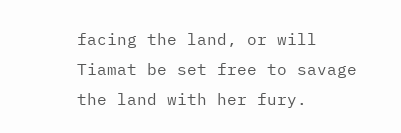facing the land, or will Tiamat be set free to savage the land with her fury.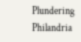Plundering Philandria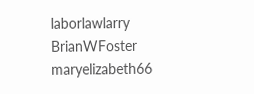laborlawlarry BrianWFoster maryelizabeth66